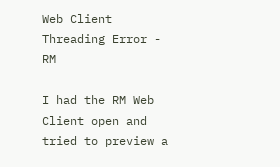Web Client Threading Error - RM

I had the RM Web Client open and tried to preview a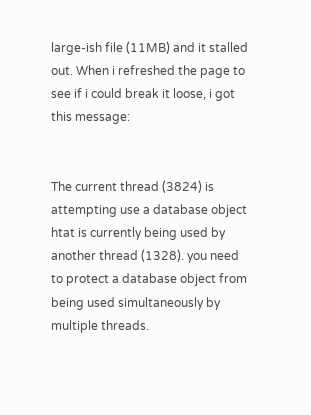large-ish file (11MB) and it stalled out. When i refreshed the page to see if i could break it loose, i got this message:


The current thread (3824) is attempting use a database object htat is currently being used by another thread (1328). you need to protect a database object from being used simultaneously by multiple threads.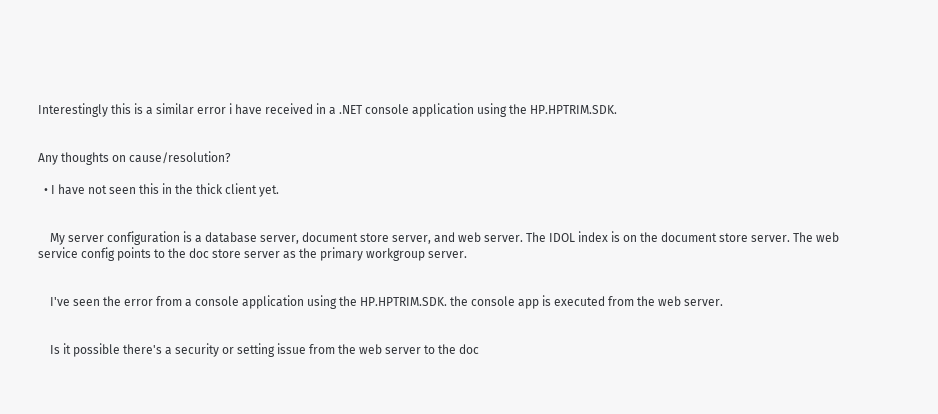Interestingly this is a similar error i have received in a .NET console application using the HP.HPTRIM.SDK.


Any thoughts on cause/resolution?

  • I have not seen this in the thick client yet.


    My server configuration is a database server, document store server, and web server. The IDOL index is on the document store server. The web service config points to the doc store server as the primary workgroup server.


    I've seen the error from a console application using the HP.HPTRIM.SDK. the console app is executed from the web server.


    Is it possible there's a security or setting issue from the web server to the doc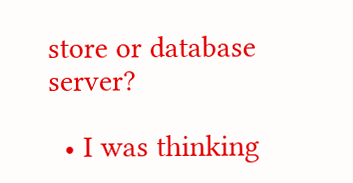store or database server?

  • I was thinking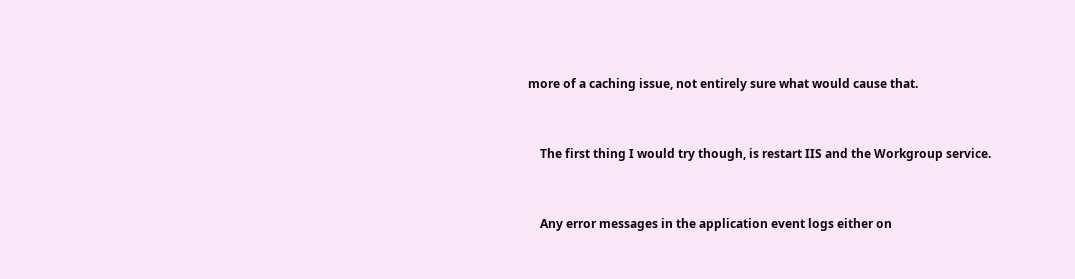more of a caching issue, not entirely sure what would cause that.


    The first thing I would try though, is restart IIS and the Workgroup service.


    Any error messages in the application event logs either on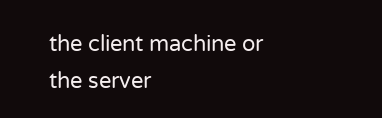the client machine or the server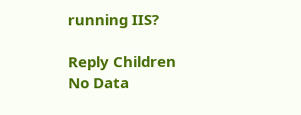running IIS?

Reply Children
No Data